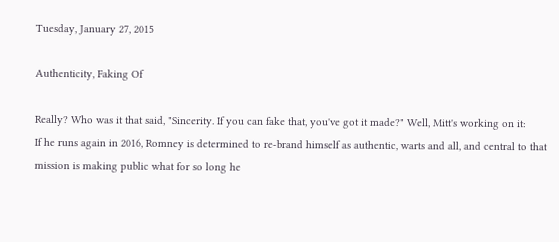Tuesday, January 27, 2015

Authenticity, Faking Of

Really? Who was it that said, "Sincerity. If you can fake that, you've got it made?" Well, Mitt's working on it:
If he runs again in 2016, Romney is determined to re-brand himself as authentic, warts and all, and central to that mission is making public what for so long he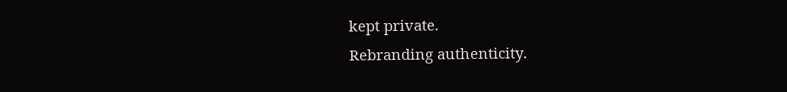kept private.
Rebranding authenticity.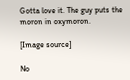Gotta love it. The guy puts the moron in oxymoron.

[Image source]

No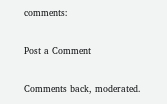comments:

Post a Comment

Comments back, moderated.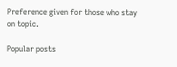Preference given for those who stay on topic.

Popular posts